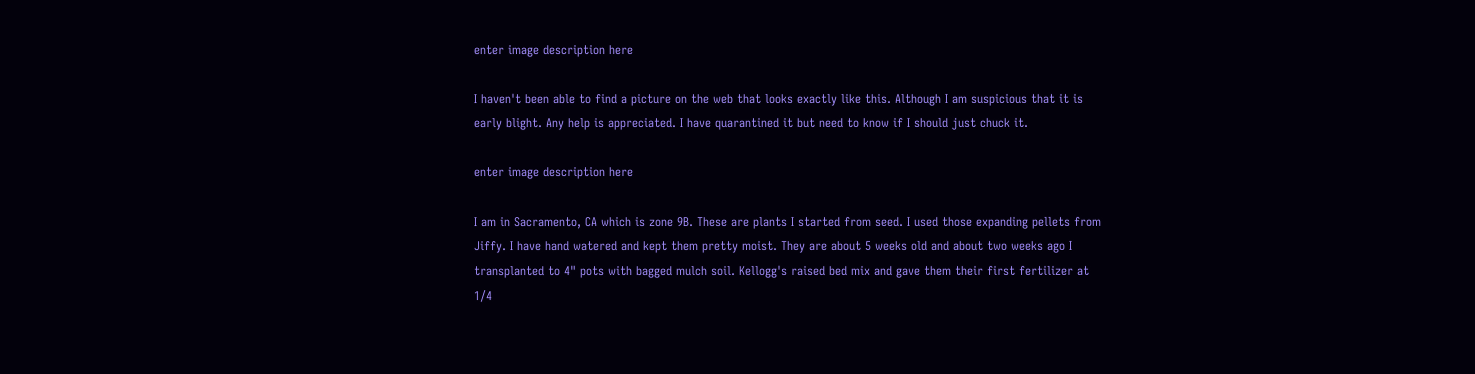enter image description here

I haven't been able to find a picture on the web that looks exactly like this. Although I am suspicious that it is early blight. Any help is appreciated. I have quarantined it but need to know if I should just chuck it.

enter image description here

I am in Sacramento, CA which is zone 9B. These are plants I started from seed. I used those expanding pellets from Jiffy. I have hand watered and kept them pretty moist. They are about 5 weeks old and about two weeks ago I transplanted to 4" pots with bagged mulch soil. Kellogg's raised bed mix and gave them their first fertilizer at 1/4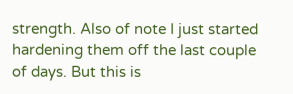strength. Also of note I just started hardening them off the last couple of days. But this is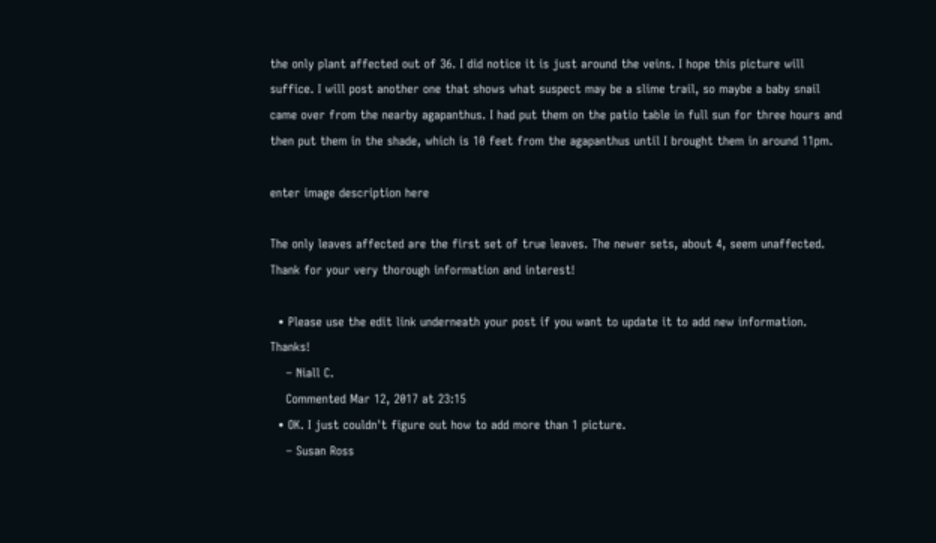the only plant affected out of 36. I did notice it is just around the veins. I hope this picture will suffice. I will post another one that shows what suspect may be a slime trail, so maybe a baby snail came over from the nearby agapanthus. I had put them on the patio table in full sun for three hours and then put them in the shade, which is 10 feet from the agapanthus until I brought them in around 11pm.

enter image description here

The only leaves affected are the first set of true leaves. The newer sets, about 4, seem unaffected. Thank for your very thorough information and interest!

  • Please use the edit link underneath your post if you want to update it to add new information. Thanks!
    – Niall C.
    Commented Mar 12, 2017 at 23:15
  • OK. I just couldn't figure out how to add more than 1 picture.
    – Susan Ross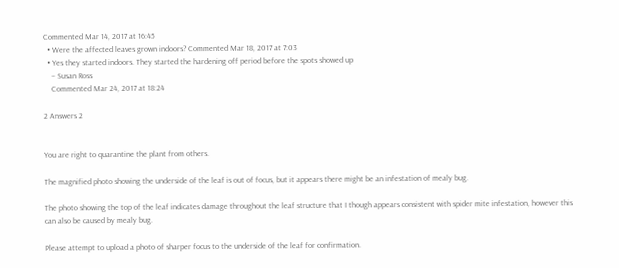Commented Mar 14, 2017 at 16:45
  • Were the affected leaves grown indoors? Commented Mar 18, 2017 at 7:03
  • Yes they started indoors. They started the hardening off period before the spots showed up
    – Susan Ross
    Commented Mar 24, 2017 at 18:24

2 Answers 2


You are right to quarantine the plant from others.

The magnified photo showing the underside of the leaf is out of focus, but it appears there might be an infestation of mealy bug.

The photo showing the top of the leaf indicates damage throughout the leaf structure that I though appears consistent with spider mite infestation, however this can also be caused by mealy bug.

Please attempt to upload a photo of sharper focus to the underside of the leaf for confirmation.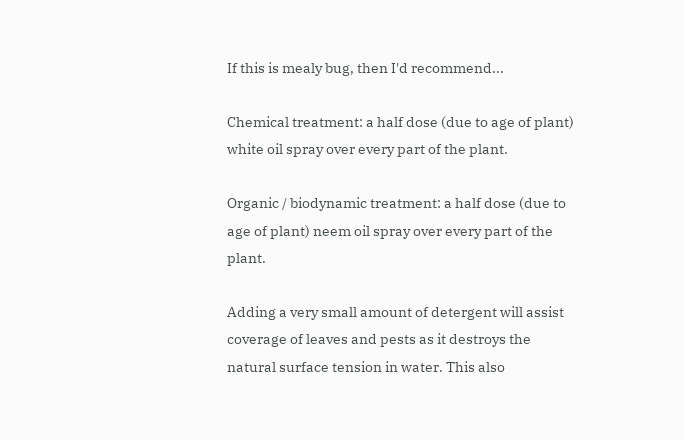If this is mealy bug, then I'd recommend...

Chemical treatment: a half dose (due to age of plant) white oil spray over every part of the plant.

Organic / biodynamic treatment: a half dose (due to age of plant) neem oil spray over every part of the plant.

Adding a very small amount of detergent will assist coverage of leaves and pests as it destroys the natural surface tension in water. This also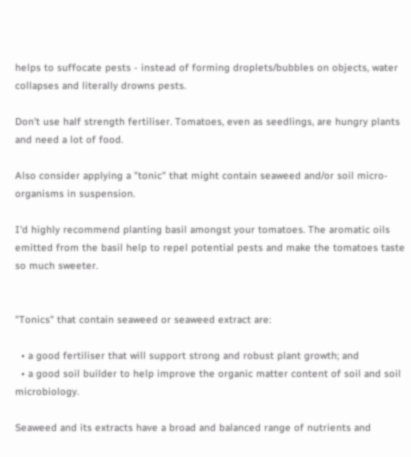helps to suffocate pests - instead of forming droplets/bubbles on objects, water collapses and literally drowns pests.

Don't use half strength fertiliser. Tomatoes, even as seedlings, are hungry plants and need a lot of food.

Also consider applying a "tonic" that might contain seaweed and/or soil micro-organisms in suspension.

I'd highly recommend planting basil amongst your tomatoes. The aromatic oils emitted from the basil help to repel potential pests and make the tomatoes taste so much sweeter.


"Tonics" that contain seaweed or seaweed extract are:

  • a good fertiliser that will support strong and robust plant growth; and
  • a good soil builder to help improve the organic matter content of soil and soil microbiology.

Seaweed and its extracts have a broad and balanced range of nutrients and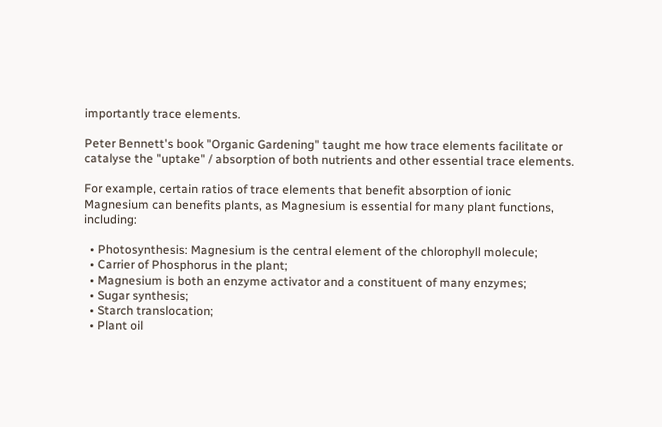importantly trace elements.

Peter Bennett's book "Organic Gardening" taught me how trace elements facilitate or catalyse the "uptake" / absorption of both nutrients and other essential trace elements.

For example, certain ratios of trace elements that benefit absorption of ionic Magnesium can benefits plants, as Magnesium is essential for many plant functions, including:

  • Photosynthesis: Magnesium is the central element of the chlorophyll molecule;
  • Carrier of Phosphorus in the plant;
  • Magnesium is both an enzyme activator and a constituent of many enzymes;
  • Sugar synthesis;
  • Starch translocation;
  • Plant oil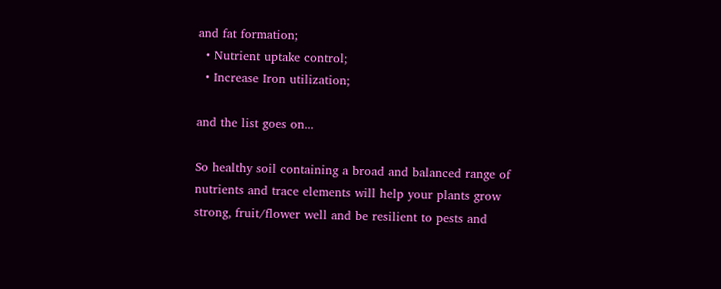and fat formation;
  • Nutrient uptake control;
  • Increase Iron utilization;

and the list goes on...

So healthy soil containing a broad and balanced range of nutrients and trace elements will help your plants grow strong, fruit/flower well and be resilient to pests and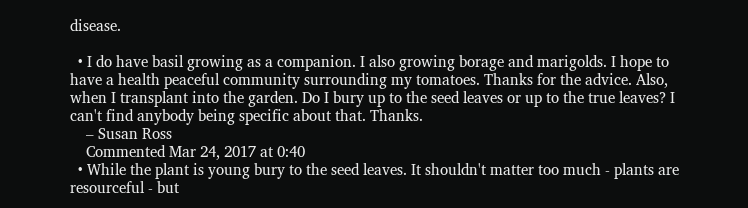disease.

  • I do have basil growing as a companion. I also growing borage and marigolds. I hope to have a health peaceful community surrounding my tomatoes. Thanks for the advice. Also, when I transplant into the garden. Do I bury up to the seed leaves or up to the true leaves? I can't find anybody being specific about that. Thanks.
    – Susan Ross
    Commented Mar 24, 2017 at 0:40
  • While the plant is young bury to the seed leaves. It shouldn't matter too much - plants are resourceful - but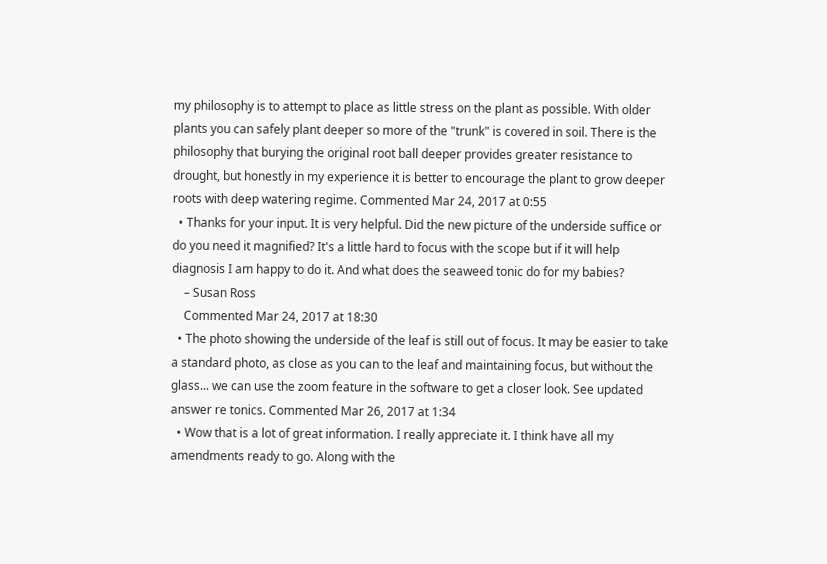my philosophy is to attempt to place as little stress on the plant as possible. With older plants you can safely plant deeper so more of the "trunk" is covered in soil. There is the philosophy that burying the original root ball deeper provides greater resistance to drought, but honestly in my experience it is better to encourage the plant to grow deeper roots with deep watering regime. Commented Mar 24, 2017 at 0:55
  • Thanks for your input. It is very helpful. Did the new picture of the underside suffice or do you need it magnified? It's a little hard to focus with the scope but if it will help diagnosis I am happy to do it. And what does the seaweed tonic do for my babies?
    – Susan Ross
    Commented Mar 24, 2017 at 18:30
  • The photo showing the underside of the leaf is still out of focus. It may be easier to take a standard photo, as close as you can to the leaf and maintaining focus, but without the glass... we can use the zoom feature in the software to get a closer look. See updated answer re tonics. Commented Mar 26, 2017 at 1:34
  • Wow that is a lot of great information. I really appreciate it. I think have all my amendments ready to go. Along with the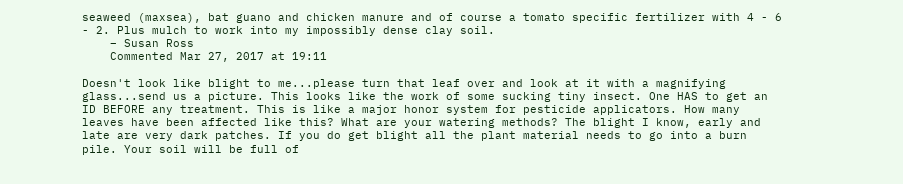seaweed (maxsea), bat guano and chicken manure and of course a tomato specific fertilizer with 4 - 6 - 2. Plus mulch to work into my impossibly dense clay soil.
    – Susan Ross
    Commented Mar 27, 2017 at 19:11

Doesn't look like blight to me...please turn that leaf over and look at it with a magnifying glass...send us a picture. This looks like the work of some sucking tiny insect. One HAS to get an ID BEFORE any treatment. This is like a major honor system for pesticide applicators. How many leaves have been affected like this? What are your watering methods? The blight I know, early and late are very dark patches. If you do get blight all the plant material needs to go into a burn pile. Your soil will be full of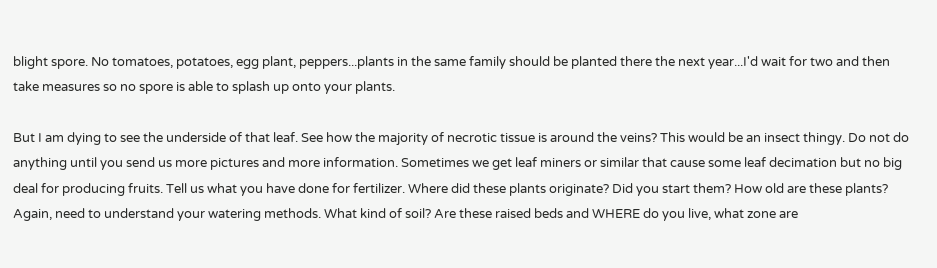blight spore. No tomatoes, potatoes, egg plant, peppers...plants in the same family should be planted there the next year...I'd wait for two and then take measures so no spore is able to splash up onto your plants.

But I am dying to see the underside of that leaf. See how the majority of necrotic tissue is around the veins? This would be an insect thingy. Do not do anything until you send us more pictures and more information. Sometimes we get leaf miners or similar that cause some leaf decimation but no big deal for producing fruits. Tell us what you have done for fertilizer. Where did these plants originate? Did you start them? How old are these plants? Again, need to understand your watering methods. What kind of soil? Are these raised beds and WHERE do you live, what zone are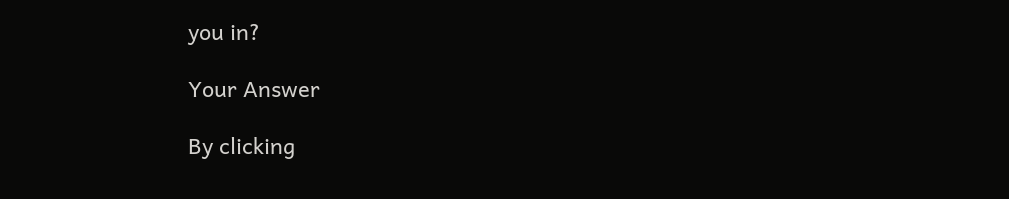you in?

Your Answer

By clicking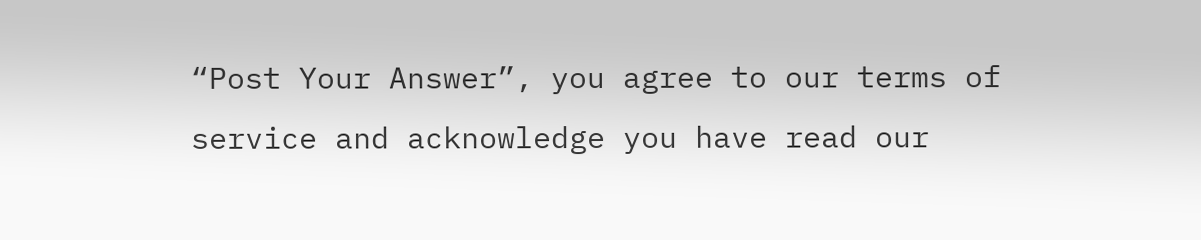“Post Your Answer”, you agree to our terms of service and acknowledge you have read our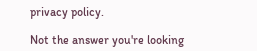privacy policy.

Not the answer you're looking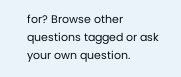for? Browse other questions tagged or ask your own question.